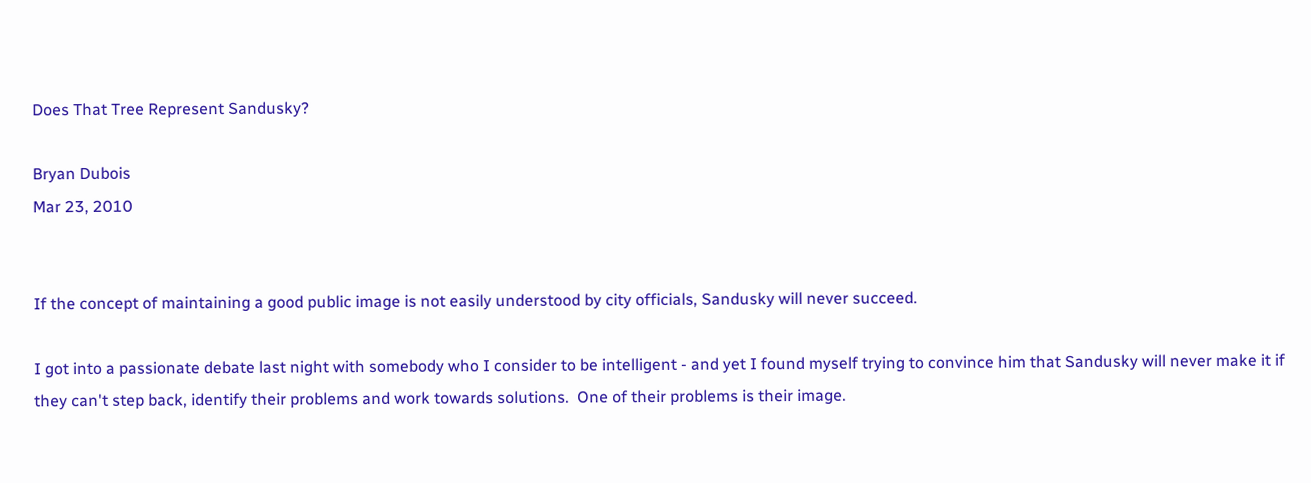Does That Tree Represent Sandusky?

Bryan Dubois
Mar 23, 2010


If the concept of maintaining a good public image is not easily understood by city officials, Sandusky will never succeed.

I got into a passionate debate last night with somebody who I consider to be intelligent - and yet I found myself trying to convince him that Sandusky will never make it if they can't step back, identify their problems and work towards solutions.  One of their problems is their image.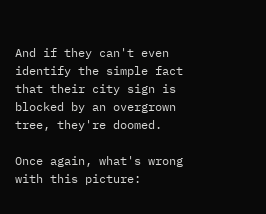And if they can't even identify the simple fact that their city sign is blocked by an overgrown tree, they're doomed.

Once again, what's wrong with this picture: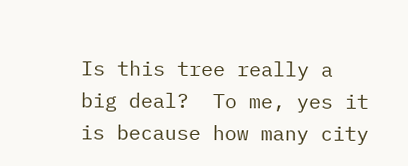Is this tree really a  big deal?  To me, yes it is because how many city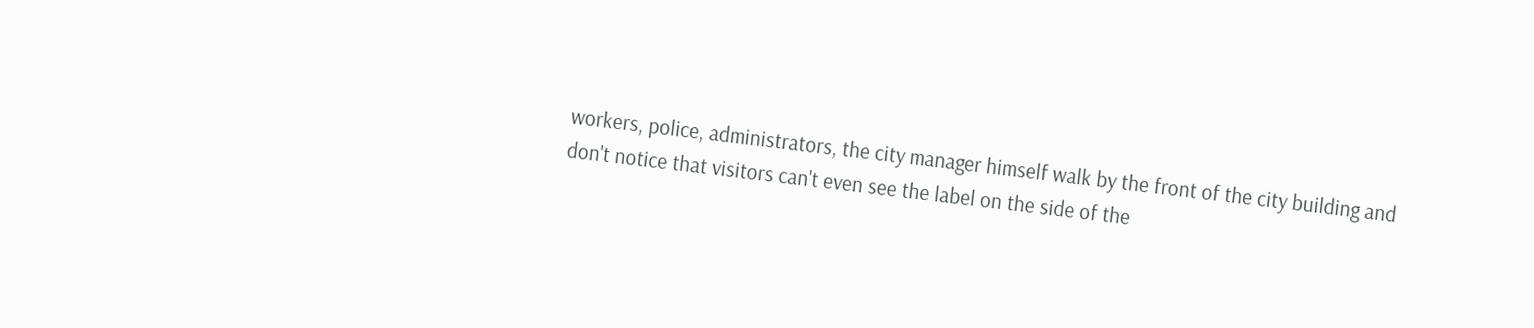workers, police, administrators, the city manager himself walk by the front of the city building and don't notice that visitors can't even see the label on the side of the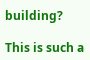building?

This is such a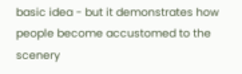basic idea - but it demonstrates how people become accustomed to the scenery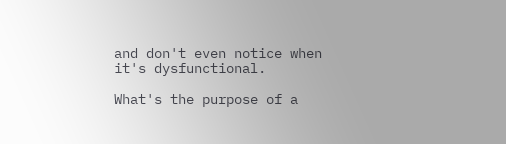and don't even notice when it's dysfunctional.

What's the purpose of a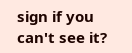sign if you can't see it?